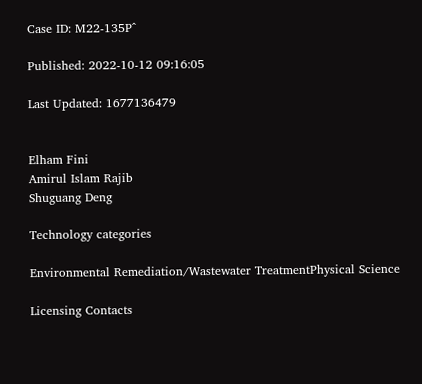Case ID: M22-135P^

Published: 2022-10-12 09:16:05

Last Updated: 1677136479


Elham Fini
Amirul Islam Rajib
Shuguang Deng

Technology categories

Environmental Remediation/Wastewater TreatmentPhysical Science

Licensing Contacts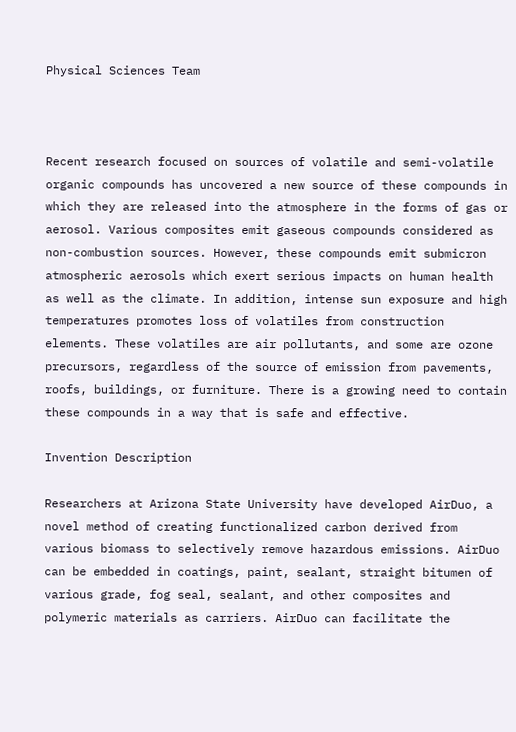Physical Sciences Team



Recent research focused on sources of volatile and semi-volatile organic compounds has uncovered a new source of these compounds in which they are released into the atmosphere in the forms of gas or aerosol. Various composites emit gaseous compounds considered as non-combustion sources. However, these compounds emit submicron atmospheric aerosols which exert serious impacts on human health as well as the climate. In addition, intense sun exposure and high temperatures promotes loss of volatiles from construction elements. These volatiles are air pollutants, and some are ozone precursors, regardless of the source of emission from pavements, roofs, buildings, or furniture. There is a growing need to contain these compounds in a way that is safe and effective.

Invention Description

Researchers at Arizona State University have developed AirDuo, a novel method of creating functionalized carbon derived from various biomass to selectively remove hazardous emissions. AirDuo can be embedded in coatings, paint, sealant, straight bitumen of various grade, fog seal, sealant, and other composites and polymeric materials as carriers. AirDuo can facilitate the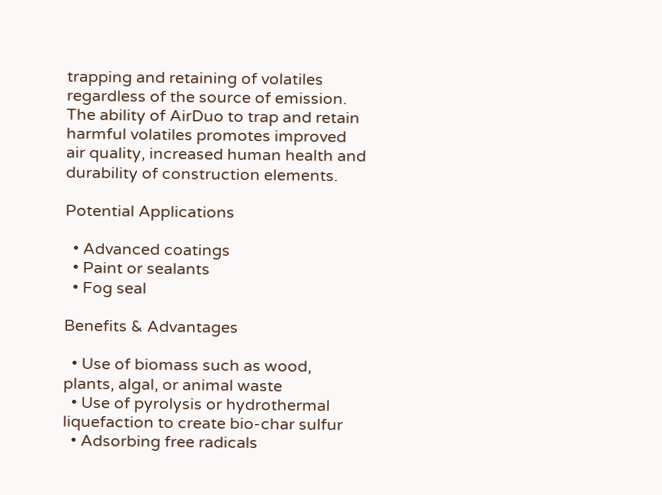trapping and retaining of volatiles regardless of the source of emission. The ability of AirDuo to trap and retain harmful volatiles promotes improved air quality, increased human health and durability of construction elements.

Potential Applications

  • Advanced coatings
  • Paint or sealants
  • Fog seal

Benefits & Advantages

  • Use of biomass such as wood, plants, algal, or animal waste
  • Use of pyrolysis or hydrothermal liquefaction to create bio-char sulfur
  • Adsorbing free radicals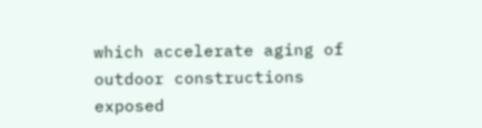which accelerate aging of outdoor constructions exposed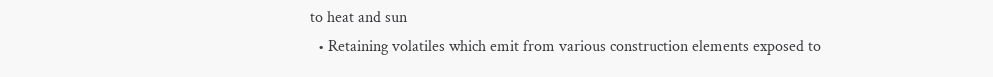to heat and sun
  • Retaining volatiles which emit from various construction elements exposed to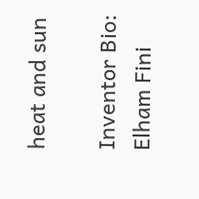heat and sun

Inventor Bio: Elham Fini